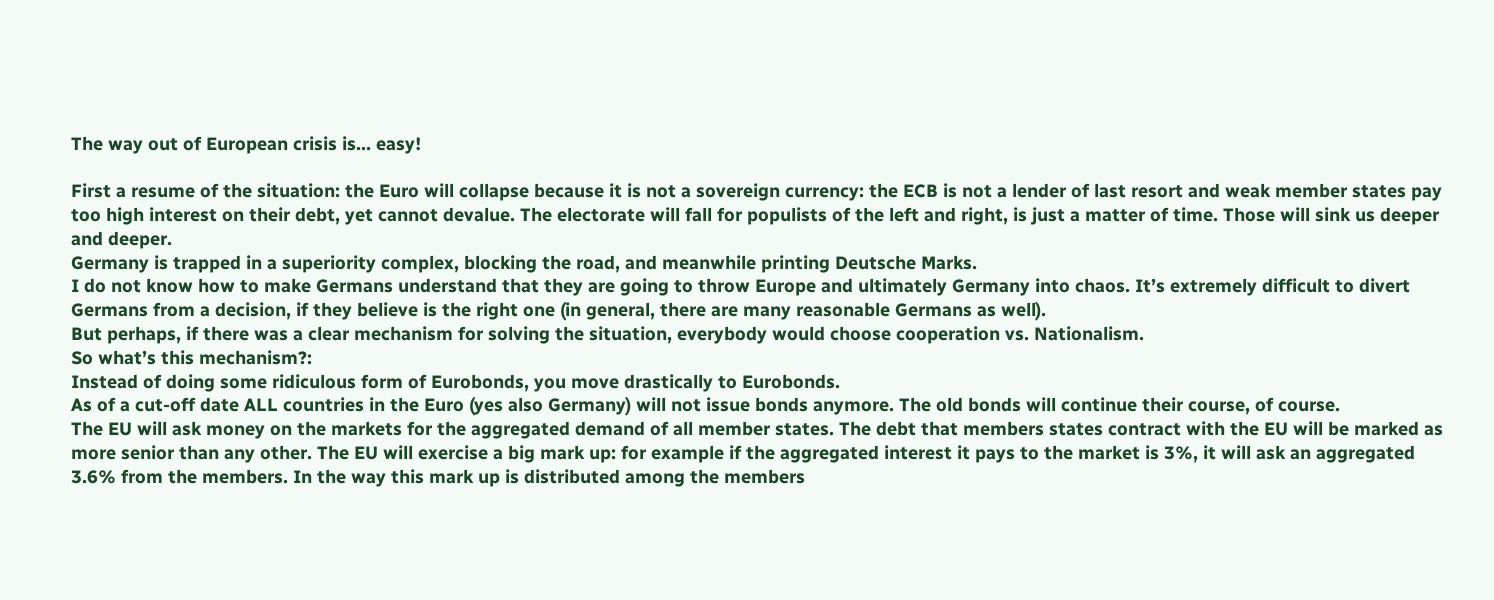The way out of European crisis is… easy!

First a resume of the situation: the Euro will collapse because it is not a sovereign currency: the ECB is not a lender of last resort and weak member states pay too high interest on their debt, yet cannot devalue. The electorate will fall for populists of the left and right, is just a matter of time. Those will sink us deeper and deeper.
Germany is trapped in a superiority complex, blocking the road, and meanwhile printing Deutsche Marks.
I do not know how to make Germans understand that they are going to throw Europe and ultimately Germany into chaos. It’s extremely difficult to divert Germans from a decision, if they believe is the right one (in general, there are many reasonable Germans as well).
But perhaps, if there was a clear mechanism for solving the situation, everybody would choose cooperation vs. Nationalism.
So what’s this mechanism?:
Instead of doing some ridiculous form of Eurobonds, you move drastically to Eurobonds.
As of a cut-off date ALL countries in the Euro (yes also Germany) will not issue bonds anymore. The old bonds will continue their course, of course.
The EU will ask money on the markets for the aggregated demand of all member states. The debt that members states contract with the EU will be marked as more senior than any other. The EU will exercise a big mark up: for example if the aggregated interest it pays to the market is 3%, it will ask an aggregated 3.6% from the members. In the way this mark up is distributed among the members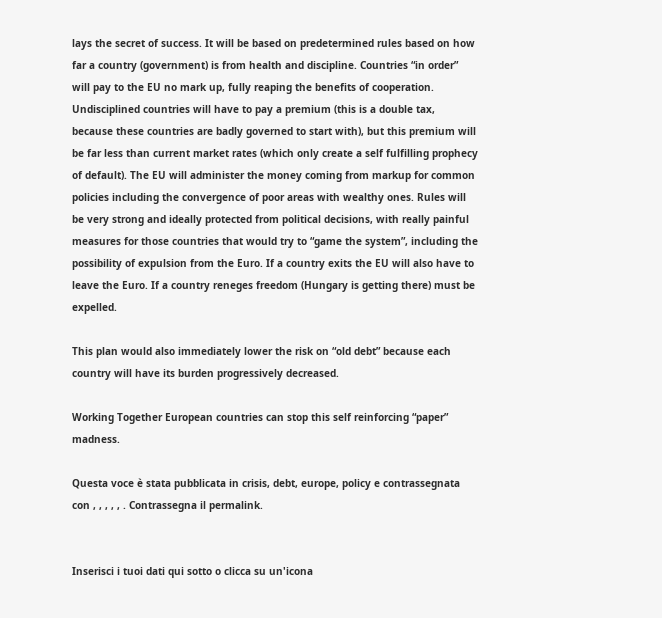lays the secret of success. It will be based on predetermined rules based on how far a country (government) is from health and discipline. Countries “in order” will pay to the EU no mark up, fully reaping the benefits of cooperation. Undisciplined countries will have to pay a premium (this is a double tax, because these countries are badly governed to start with), but this premium will be far less than current market rates (which only create a self fulfilling prophecy of default). The EU will administer the money coming from markup for common policies including the convergence of poor areas with wealthy ones. Rules will be very strong and ideally protected from political decisions, with really painful measures for those countries that would try to “game the system”, including the possibility of expulsion from the Euro. If a country exits the EU will also have to leave the Euro. If a country reneges freedom (Hungary is getting there) must be expelled.

This plan would also immediately lower the risk on “old debt” because each country will have its burden progressively decreased.

Working Together European countries can stop this self reinforcing “paper” madness.

Questa voce è stata pubblicata in crisis, debt, europe, policy e contrassegnata con , , , , , . Contrassegna il permalink.


Inserisci i tuoi dati qui sotto o clicca su un'icona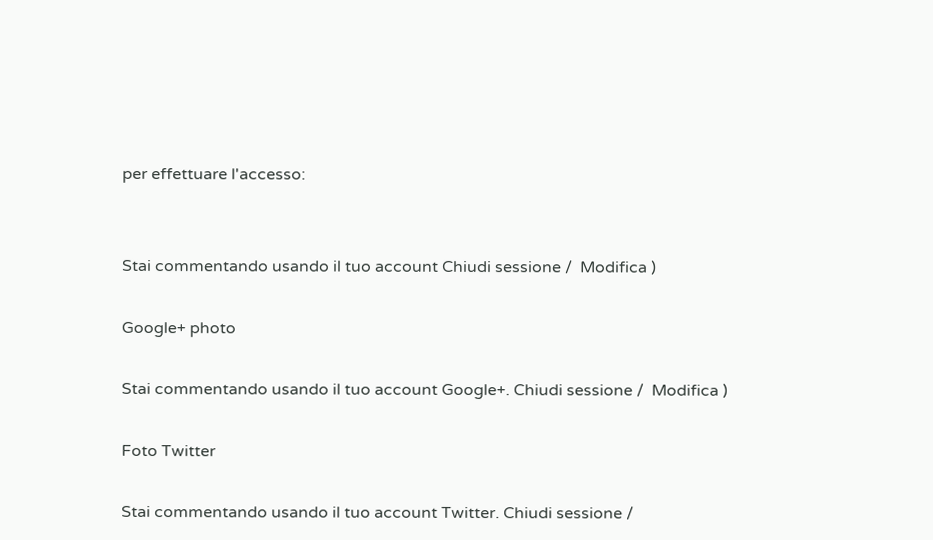per effettuare l'accesso:


Stai commentando usando il tuo account Chiudi sessione /  Modifica )

Google+ photo

Stai commentando usando il tuo account Google+. Chiudi sessione /  Modifica )

Foto Twitter

Stai commentando usando il tuo account Twitter. Chiudi sessione /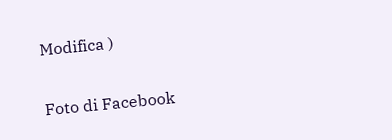Modifica )

Foto di Facebook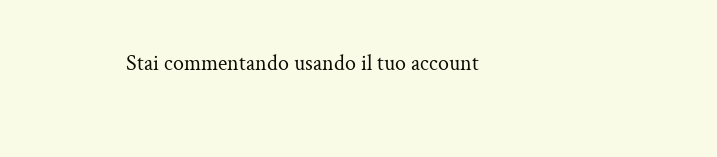Stai commentando usando il tuo account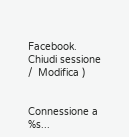Facebook. Chiudi sessione /  Modifica )


Connessione a %s...